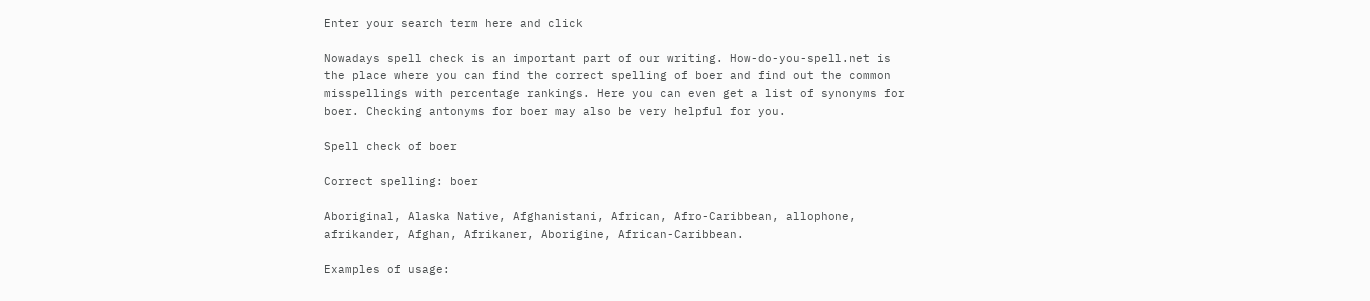Enter your search term here and click

Nowadays spell check is an important part of our writing. How-do-you-spell.net is the place where you can find the correct spelling of boer and find out the common misspellings with percentage rankings. Here you can even get a list of synonyms for boer. Checking antonyms for boer may also be very helpful for you.

Spell check of boer

Correct spelling: boer

Aboriginal, Alaska Native, Afghanistani, African, Afro-Caribbean, allophone, afrikander, Afghan, Afrikaner, Aborigine, African-Caribbean.

Examples of usage: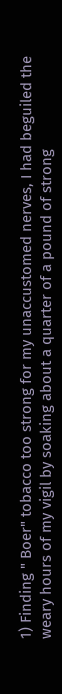1) Finding " Boer" tobacco too strong for my unaccustomed nerves, I had beguiled the weary hours of my vigil by soaking about a quarter of a pound of strong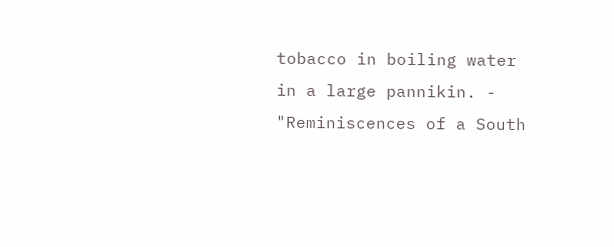tobacco in boiling water in a large pannikin. - "Reminiscences of a South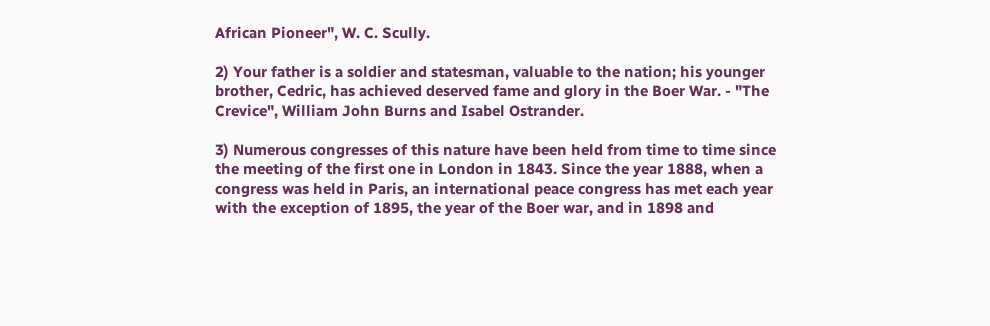African Pioneer", W. C. Scully.

2) Your father is a soldier and statesman, valuable to the nation; his younger brother, Cedric, has achieved deserved fame and glory in the Boer War. - "The Crevice", William John Burns and Isabel Ostrander.

3) Numerous congresses of this nature have been held from time to time since the meeting of the first one in London in 1843. Since the year 1888, when a congress was held in Paris, an international peace congress has met each year with the exception of 1895, the year of the Boer war, and in 1898 and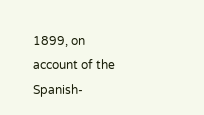1899, on account of the Spanish-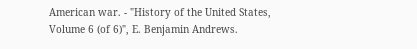American war. - "History of the United States, Volume 6 (of 6)", E. Benjamin Andrews.